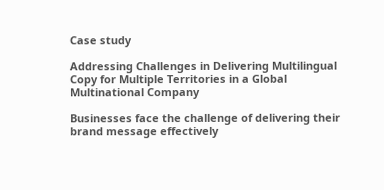Case study

Addressing Challenges in Delivering Multilingual Copy for Multiple Territories in a Global Multinational Company

Businesses face the challenge of delivering their brand message effectively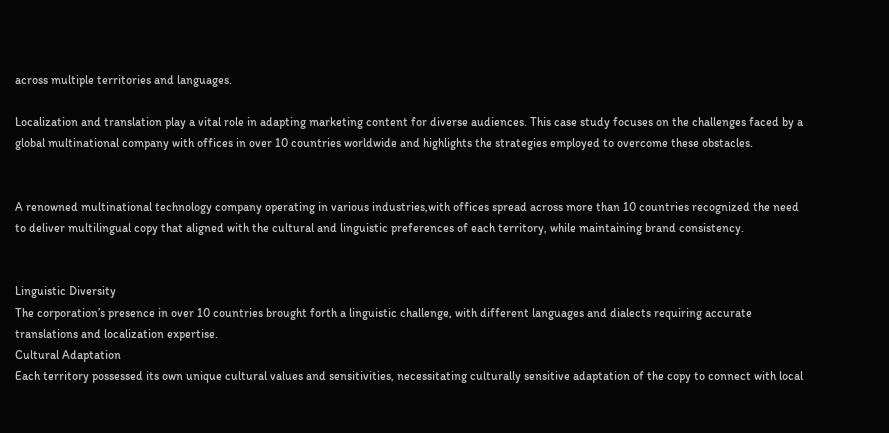across multiple territories and languages.

Localization and translation play a vital role in adapting marketing content for diverse audiences. This case study focuses on the challenges faced by a global multinational company with offices in over 10 countries worldwide and highlights the strategies employed to overcome these obstacles.


A renowned multinational technology company operating in various industries,with offices spread across more than 10 countries recognized the need to deliver multilingual copy that aligned with the cultural and linguistic preferences of each territory, while maintaining brand consistency.


Linguistic Diversity
The corporation’s presence in over 10 countries brought forth a linguistic challenge, with different languages and dialects requiring accurate translations and localization expertise.
Cultural Adaptation
Each territory possessed its own unique cultural values and sensitivities, necessitating culturally sensitive adaptation of the copy to connect with local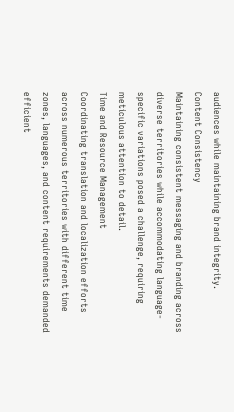audiences while maintaining brand integrity.
Content Consistency
Maintaining consistent messaging and branding across diverse territories while accommodating language-specific variations posed a challenge, requiring meticulous attention to detail.
Time and Resource Management
Coordinating translation and localization efforts across numerous territories with different time zones, languages, and content requirements demanded efficient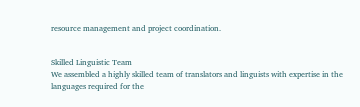resource management and project coordination.


Skilled Linguistic Team
We assembled a highly skilled team of translators and linguists with expertise in the languages required for the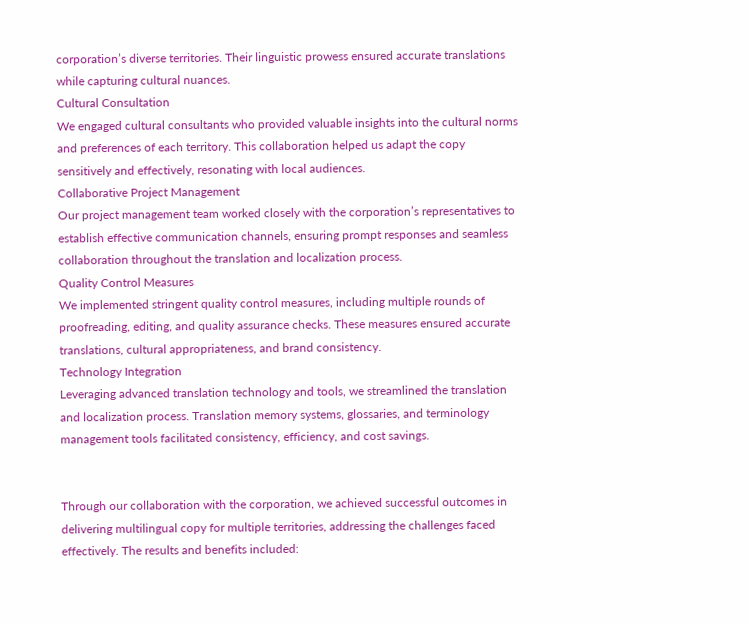corporation’s diverse territories. Their linguistic prowess ensured accurate translations while capturing cultural nuances.
Cultural Consultation
We engaged cultural consultants who provided valuable insights into the cultural norms and preferences of each territory. This collaboration helped us adapt the copy sensitively and effectively, resonating with local audiences.
Collaborative Project Management
Our project management team worked closely with the corporation’s representatives to establish effective communication channels, ensuring prompt responses and seamless collaboration throughout the translation and localization process.
Quality Control Measures
We implemented stringent quality control measures, including multiple rounds of proofreading, editing, and quality assurance checks. These measures ensured accurate translations, cultural appropriateness, and brand consistency.
Technology Integration
Leveraging advanced translation technology and tools, we streamlined the translation and localization process. Translation memory systems, glossaries, and terminology management tools facilitated consistency, efficiency, and cost savings.


Through our collaboration with the corporation, we achieved successful outcomes in delivering multilingual copy for multiple territories, addressing the challenges faced effectively. The results and benefits included: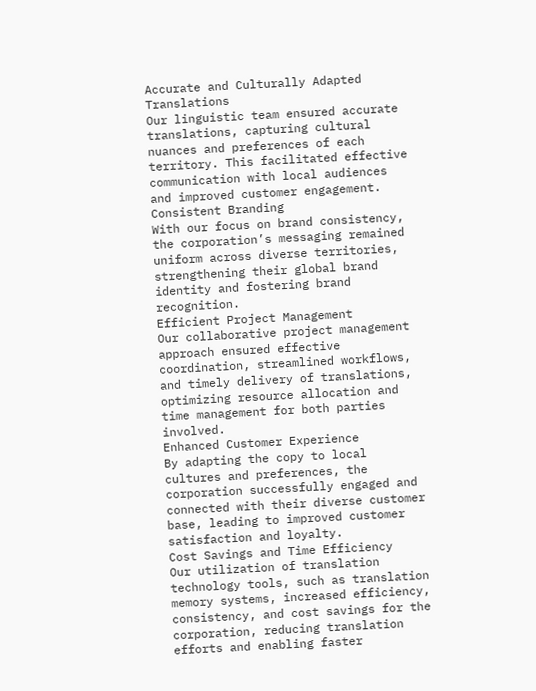Accurate and Culturally Adapted Translations
Our linguistic team ensured accurate translations, capturing cultural nuances and preferences of each territory. This facilitated effective communication with local audiences and improved customer engagement.
Consistent Branding
With our focus on brand consistency, the corporation’s messaging remained uniform across diverse territories, strengthening their global brand identity and fostering brand recognition.
Efficient Project Management
Our collaborative project management approach ensured effective coordination, streamlined workflows, and timely delivery of translations, optimizing resource allocation and time management for both parties involved.
Enhanced Customer Experience
By adapting the copy to local cultures and preferences, the corporation successfully engaged and connected with their diverse customer base, leading to improved customer satisfaction and loyalty.
Cost Savings and Time Efficiency
Our utilization of translation technology tools, such as translation memory systems, increased efficiency, consistency, and cost savings for the corporation, reducing translation efforts and enabling faster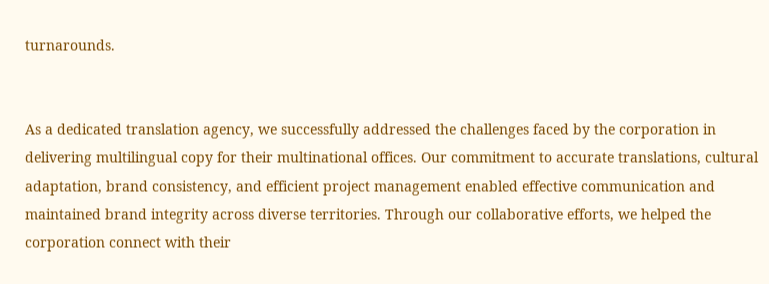turnarounds.


As a dedicated translation agency, we successfully addressed the challenges faced by the corporation in delivering multilingual copy for their multinational offices. Our commitment to accurate translations, cultural adaptation, brand consistency, and efficient project management enabled effective communication and maintained brand integrity across diverse territories. Through our collaborative efforts, we helped the corporation connect with their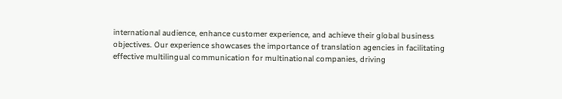international audience, enhance customer experience, and achieve their global business objectives. Our experience showcases the importance of translation agencies in facilitating effective multilingual communication for multinational companies, driving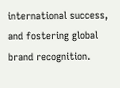international success, and fostering global brand recognition.